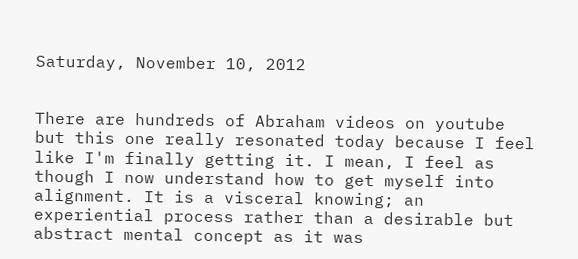Saturday, November 10, 2012


There are hundreds of Abraham videos on youtube but this one really resonated today because I feel like I'm finally getting it. I mean, I feel as though I now understand how to get myself into alignment. It is a visceral knowing; an experiential process rather than a desirable but abstract mental concept as it was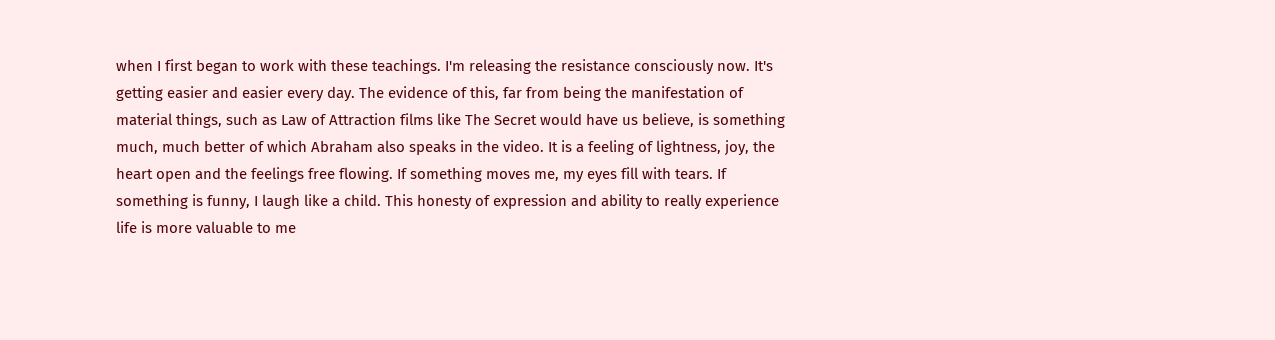when I first began to work with these teachings. I'm releasing the resistance consciously now. It's getting easier and easier every day. The evidence of this, far from being the manifestation of material things, such as Law of Attraction films like The Secret would have us believe, is something much, much better of which Abraham also speaks in the video. It is a feeling of lightness, joy, the heart open and the feelings free flowing. If something moves me, my eyes fill with tears. If something is funny, I laugh like a child. This honesty of expression and ability to really experience life is more valuable to me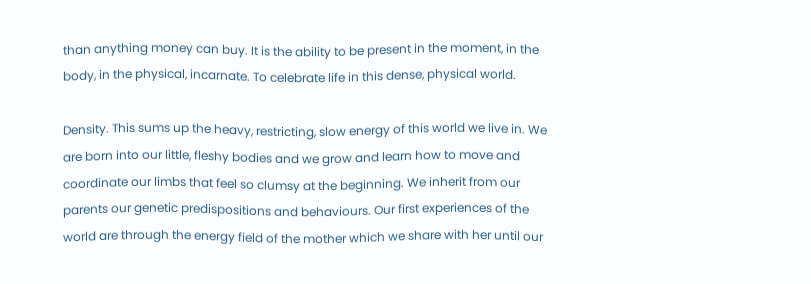than anything money can buy. It is the ability to be present in the moment, in the body, in the physical, incarnate. To celebrate life in this dense, physical world.

Density. This sums up the heavy, restricting, slow energy of this world we live in. We are born into our little, fleshy bodies and we grow and learn how to move and coordinate our limbs that feel so clumsy at the beginning. We inherit from our parents our genetic predispositions and behaviours. Our first experiences of the world are through the energy field of the mother which we share with her until our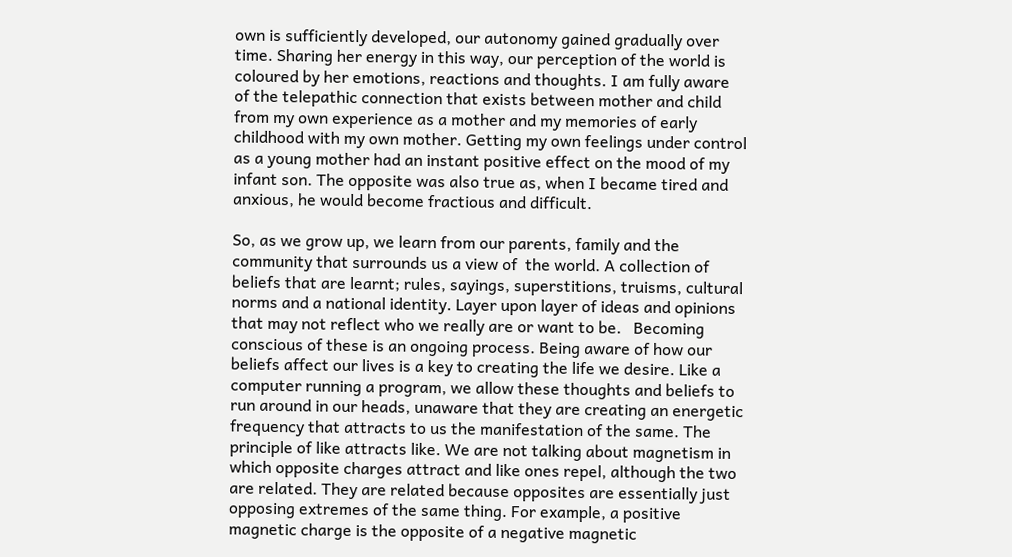own is sufficiently developed, our autonomy gained gradually over time. Sharing her energy in this way, our perception of the world is coloured by her emotions, reactions and thoughts. I am fully aware of the telepathic connection that exists between mother and child from my own experience as a mother and my memories of early childhood with my own mother. Getting my own feelings under control as a young mother had an instant positive effect on the mood of my infant son. The opposite was also true as, when I became tired and anxious, he would become fractious and difficult.

So, as we grow up, we learn from our parents, family and the community that surrounds us a view of  the world. A collection of beliefs that are learnt; rules, sayings, superstitions, truisms, cultural norms and a national identity. Layer upon layer of ideas and opinions that may not reflect who we really are or want to be.   Becoming conscious of these is an ongoing process. Being aware of how our beliefs affect our lives is a key to creating the life we desire. Like a computer running a program, we allow these thoughts and beliefs to run around in our heads, unaware that they are creating an energetic frequency that attracts to us the manifestation of the same. The principle of like attracts like. We are not talking about magnetism in which opposite charges attract and like ones repel, although the two are related. They are related because opposites are essentially just opposing extremes of the same thing. For example, a positive magnetic charge is the opposite of a negative magnetic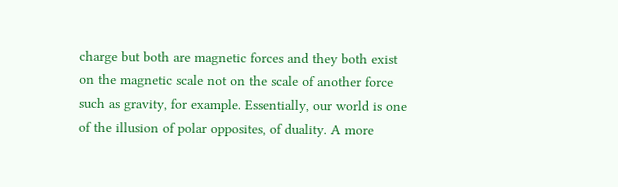charge but both are magnetic forces and they both exist on the magnetic scale not on the scale of another force such as gravity, for example. Essentially, our world is one of the illusion of polar opposites, of duality. A more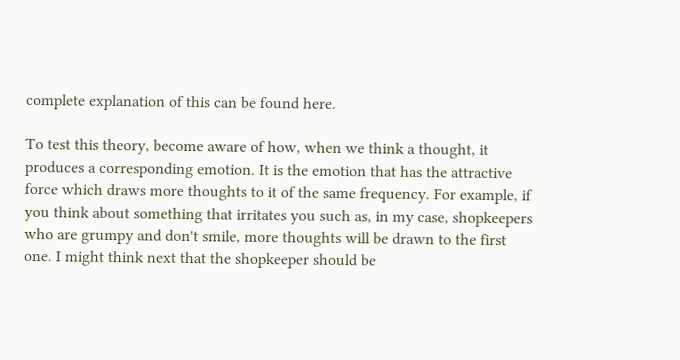complete explanation of this can be found here.

To test this theory, become aware of how, when we think a thought, it produces a corresponding emotion. It is the emotion that has the attractive force which draws more thoughts to it of the same frequency. For example, if you think about something that irritates you such as, in my case, shopkeepers who are grumpy and don't smile, more thoughts will be drawn to the first one. I might think next that the shopkeeper should be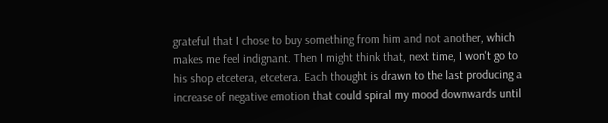grateful that I chose to buy something from him and not another, which makes me feel indignant. Then I might think that, next time, I won't go to his shop etcetera, etcetera. Each thought is drawn to the last producing a increase of negative emotion that could spiral my mood downwards until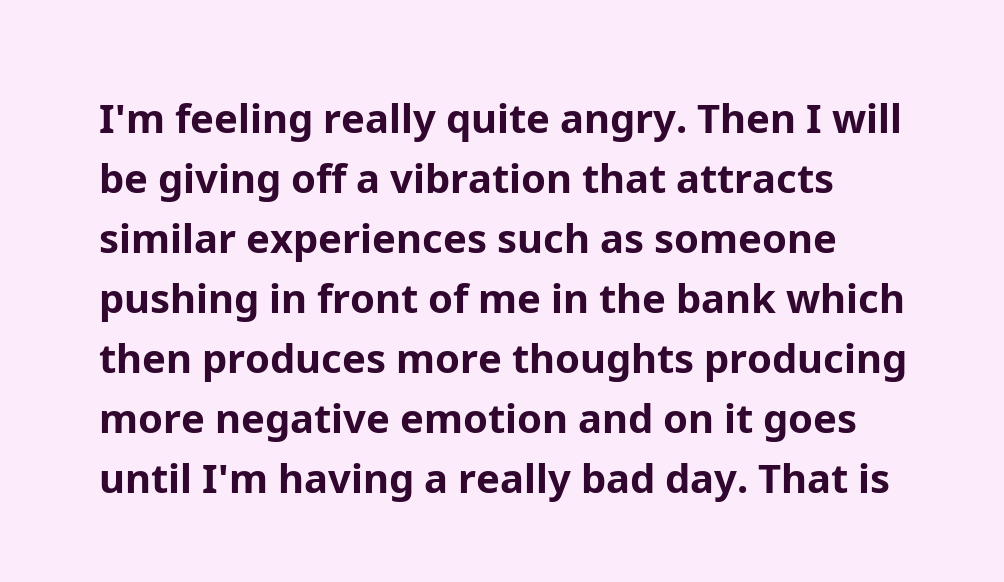I'm feeling really quite angry. Then I will be giving off a vibration that attracts similar experiences such as someone pushing in front of me in the bank which then produces more thoughts producing more negative emotion and on it goes until I'm having a really bad day. That is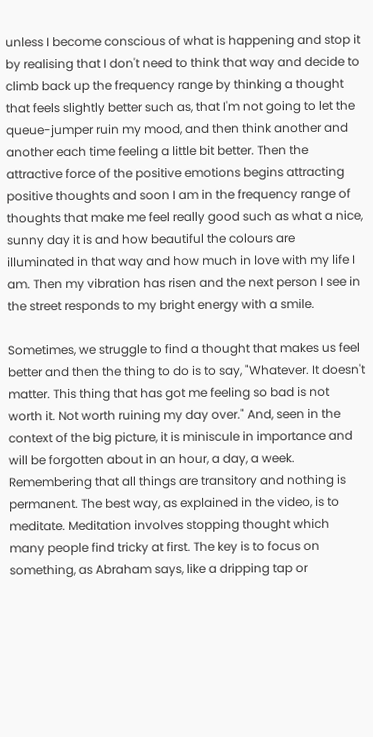unless I become conscious of what is happening and stop it by realising that I don't need to think that way and decide to climb back up the frequency range by thinking a thought that feels slightly better such as, that I'm not going to let the queue-jumper ruin my mood, and then think another and another each time feeling a little bit better. Then the attractive force of the positive emotions begins attracting positive thoughts and soon I am in the frequency range of thoughts that make me feel really good such as what a nice, sunny day it is and how beautiful the colours are illuminated in that way and how much in love with my life I am. Then my vibration has risen and the next person I see in the street responds to my bright energy with a smile.

Sometimes, we struggle to find a thought that makes us feel better and then the thing to do is to say, "Whatever. It doesn't matter. This thing that has got me feeling so bad is not worth it. Not worth ruining my day over." And, seen in the context of the big picture, it is miniscule in importance and will be forgotten about in an hour, a day, a week. Remembering that all things are transitory and nothing is permanent. The best way, as explained in the video, is to meditate. Meditation involves stopping thought which many people find tricky at first. The key is to focus on something, as Abraham says, like a dripping tap or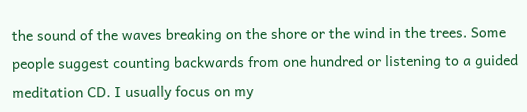the sound of the waves breaking on the shore or the wind in the trees. Some people suggest counting backwards from one hundred or listening to a guided meditation CD. I usually focus on my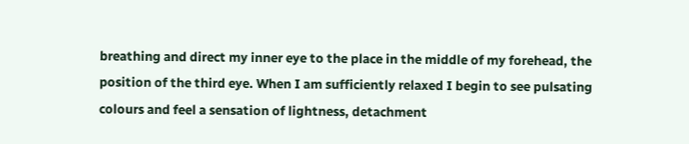breathing and direct my inner eye to the place in the middle of my forehead, the position of the third eye. When I am sufficiently relaxed I begin to see pulsating colours and feel a sensation of lightness, detachment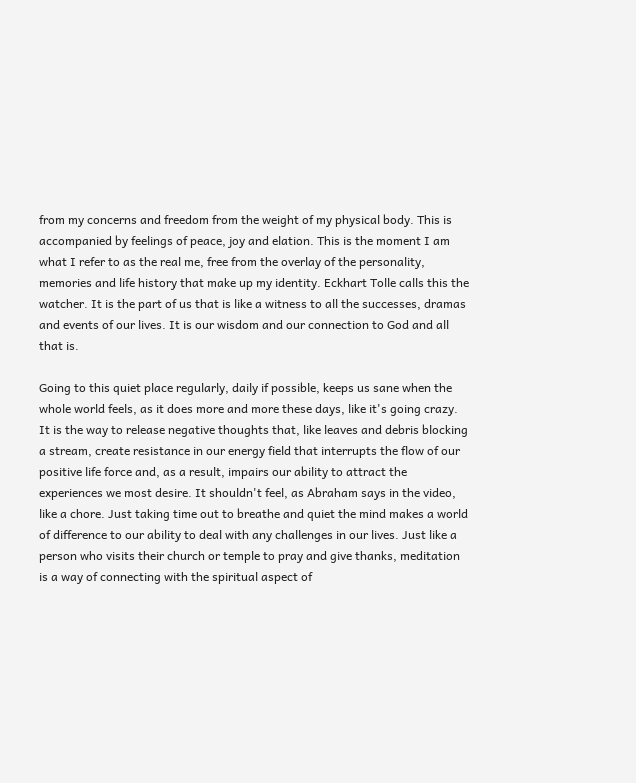from my concerns and freedom from the weight of my physical body. This is accompanied by feelings of peace, joy and elation. This is the moment I am what I refer to as the real me, free from the overlay of the personality, memories and life history that make up my identity. Eckhart Tolle calls this the watcher. It is the part of us that is like a witness to all the successes, dramas and events of our lives. It is our wisdom and our connection to God and all that is.

Going to this quiet place regularly, daily if possible, keeps us sane when the whole world feels, as it does more and more these days, like it's going crazy. It is the way to release negative thoughts that, like leaves and debris blocking a stream, create resistance in our energy field that interrupts the flow of our positive life force and, as a result, impairs our ability to attract the experiences we most desire. It shouldn't feel, as Abraham says in the video, like a chore. Just taking time out to breathe and quiet the mind makes a world of difference to our ability to deal with any challenges in our lives. Just like a person who visits their church or temple to pray and give thanks, meditation is a way of connecting with the spiritual aspect of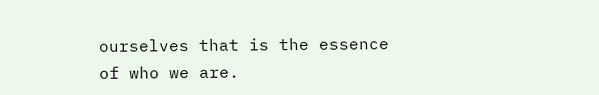ourselves that is the essence of who we are.